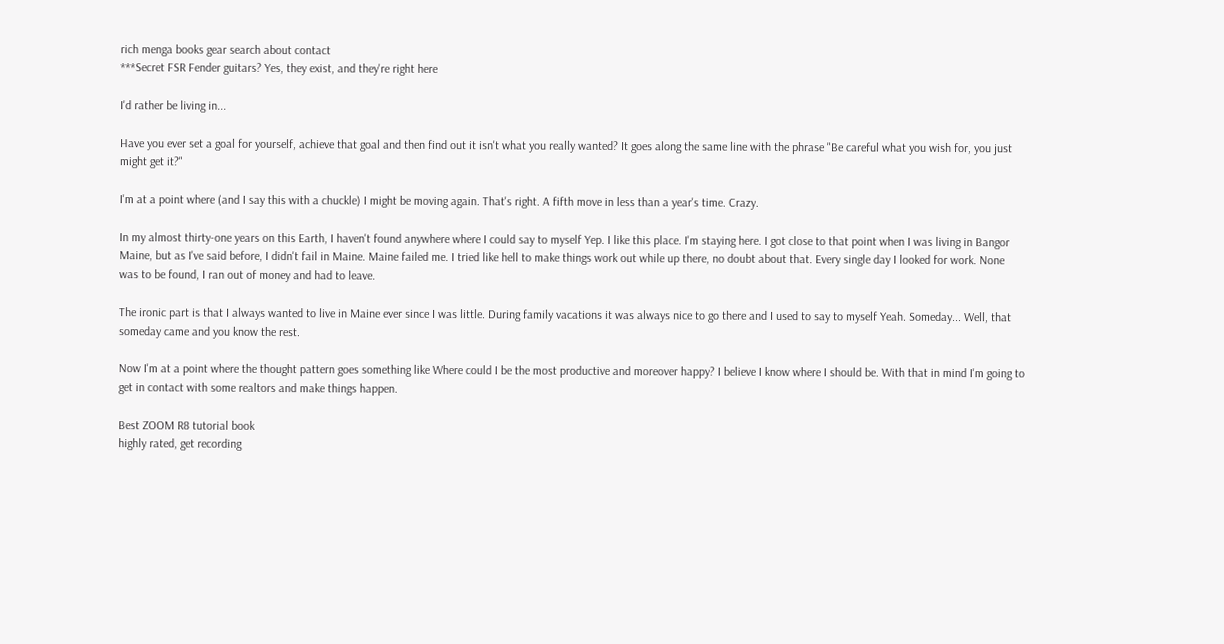rich menga books gear search about contact
***Secret FSR Fender guitars? Yes, they exist, and they're right here

I'd rather be living in...

Have you ever set a goal for yourself, achieve that goal and then find out it isn't what you really wanted? It goes along the same line with the phrase "Be careful what you wish for, you just might get it?"

I'm at a point where (and I say this with a chuckle) I might be moving again. That's right. A fifth move in less than a year's time. Crazy.

In my almost thirty-one years on this Earth, I haven't found anywhere where I could say to myself Yep. I like this place. I'm staying here. I got close to that point when I was living in Bangor Maine, but as I've said before, I didn't fail in Maine. Maine failed me. I tried like hell to make things work out while up there, no doubt about that. Every single day I looked for work. None was to be found, I ran out of money and had to leave.

The ironic part is that I always wanted to live in Maine ever since I was little. During family vacations it was always nice to go there and I used to say to myself Yeah. Someday... Well, that someday came and you know the rest.

Now I'm at a point where the thought pattern goes something like Where could I be the most productive and moreover happy? I believe I know where I should be. With that in mind I'm going to get in contact with some realtors and make things happen.

Best ZOOM R8 tutorial book
highly rated, get recording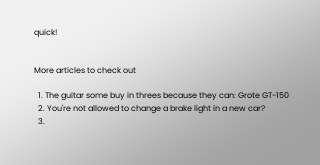quick!


More articles to check out

  1. The guitar some buy in threes because they can: Grote GT-150
  2. You're not allowed to change a brake light in a new car?
  3.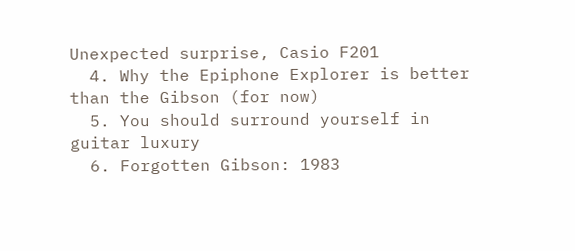Unexpected surprise, Casio F201
  4. Why the Epiphone Explorer is better than the Gibson (for now)
  5. You should surround yourself in guitar luxury
  6. Forgotten Gibson: 1983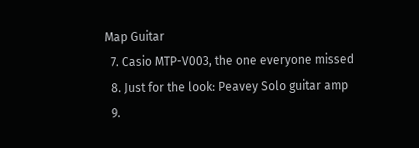Map Guitar
  7. Casio MTP-V003, the one everyone missed
  8. Just for the look: Peavey Solo guitar amp
  9.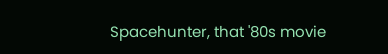Spacehunter, that '80s movie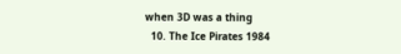when 3D was a thing
  10. The Ice Pirates 1984